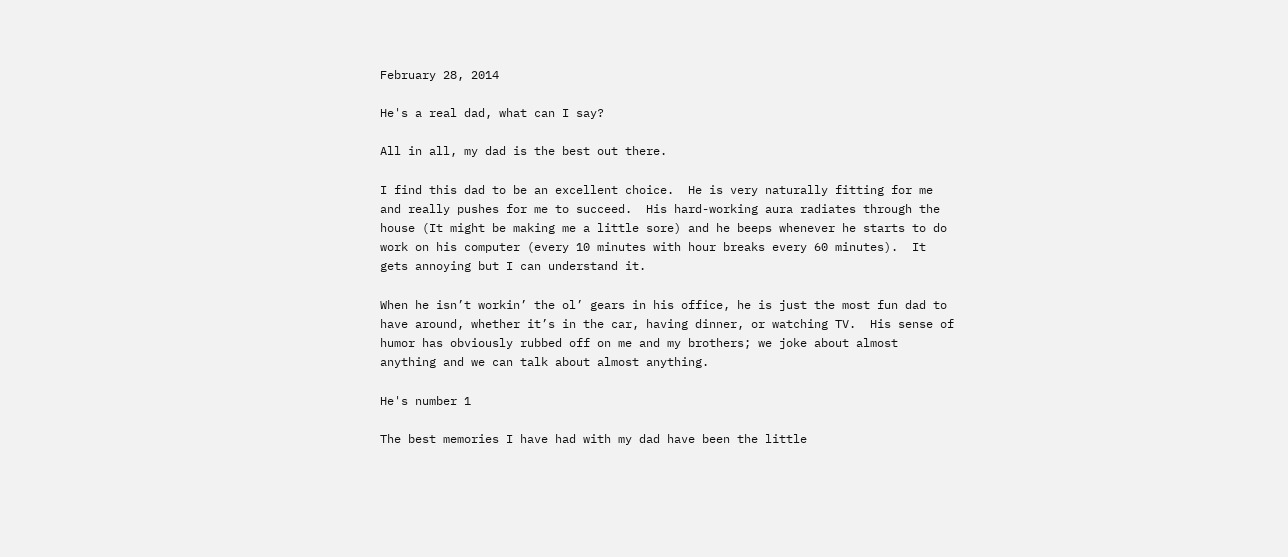February 28, 2014

He's a real dad, what can I say?

All in all, my dad is the best out there.

I find this dad to be an excellent choice.  He is very naturally fitting for me and really pushes for me to succeed.  His hard-working aura radiates through the house (It might be making me a little sore) and he beeps whenever he starts to do work on his computer (every 10 minutes with hour breaks every 60 minutes).  It gets annoying but I can understand it.

When he isn’t workin’ the ol’ gears in his office, he is just the most fun dad to have around, whether it’s in the car, having dinner, or watching TV.  His sense of humor has obviously rubbed off on me and my brothers; we joke about almost anything and we can talk about almost anything.

He's number 1

The best memories I have had with my dad have been the little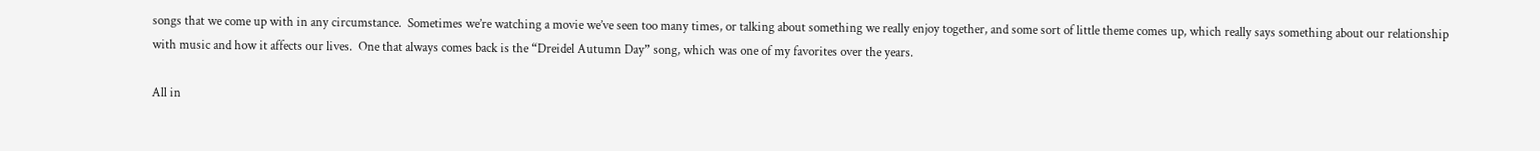songs that we come up with in any circumstance.  Sometimes we’re watching a movie we’ve seen too many times, or talking about something we really enjoy together, and some sort of little theme comes up, which really says something about our relationship with music and how it affects our lives.  One that always comes back is the “Dreidel Autumn Day” song, which was one of my favorites over the years.

All in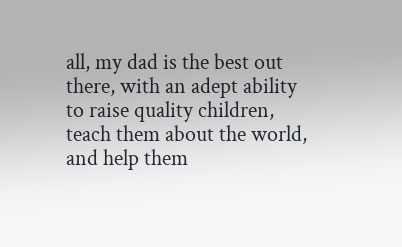all, my dad is the best out there, with an adept ability to raise quality children, teach them about the world, and help them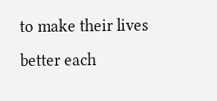to make their lives better each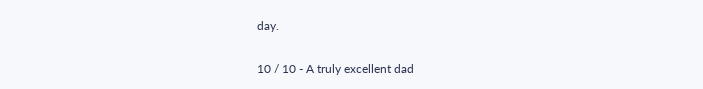day.

10 / 10 - A truly excellent dad